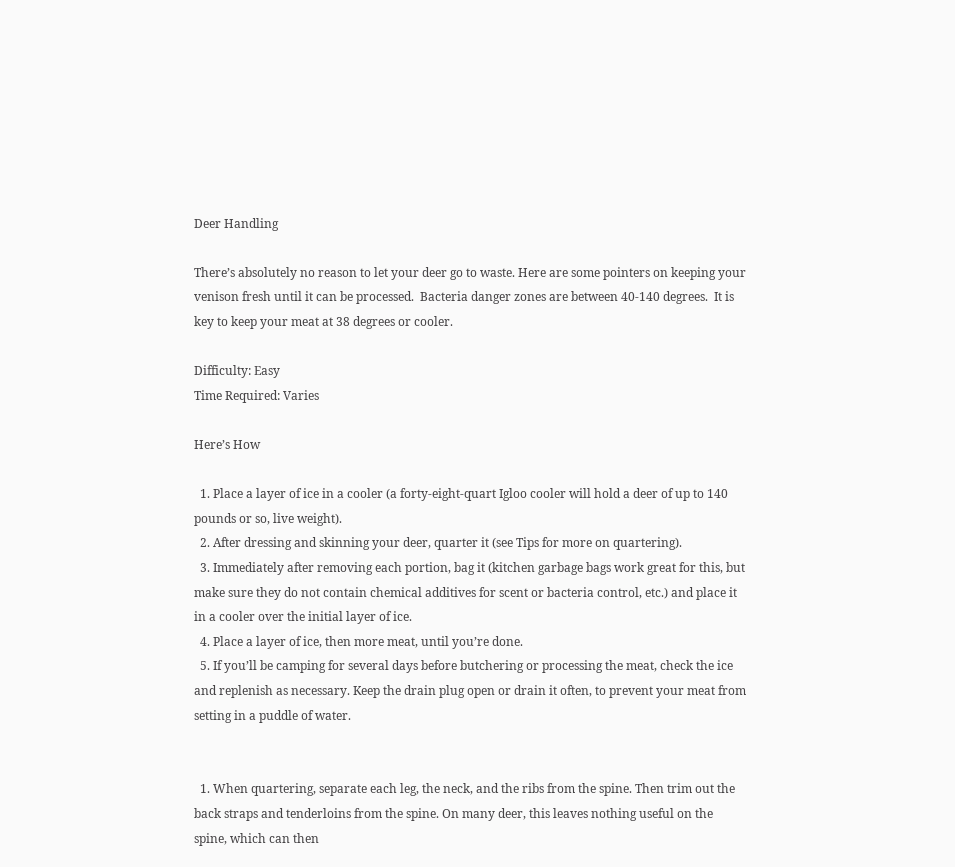Deer Handling

There’s absolutely no reason to let your deer go to waste. Here are some pointers on keeping your venison fresh until it can be processed.  Bacteria danger zones are between 40-140 degrees.  It is key to keep your meat at 38 degrees or cooler.

Difficulty: Easy
Time Required: Varies

Here’s How

  1. Place a layer of ice in a cooler (a forty-eight-quart Igloo cooler will hold a deer of up to 140 pounds or so, live weight).
  2. After dressing and skinning your deer, quarter it (see Tips for more on quartering).
  3. Immediately after removing each portion, bag it (kitchen garbage bags work great for this, but make sure they do not contain chemical additives for scent or bacteria control, etc.) and place it in a cooler over the initial layer of ice.
  4. Place a layer of ice, then more meat, until you’re done.
  5. If you’ll be camping for several days before butchering or processing the meat, check the ice and replenish as necessary. Keep the drain plug open or drain it often, to prevent your meat from setting in a puddle of water.


  1. When quartering, separate each leg, the neck, and the ribs from the spine. Then trim out the back straps and tenderloins from the spine. On many deer, this leaves nothing useful on the spine, which can then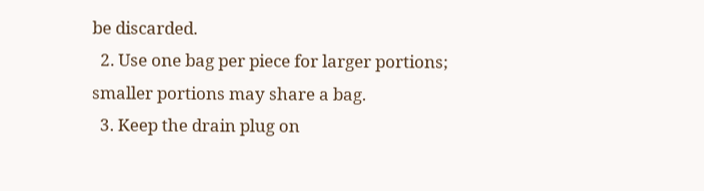be discarded.
  2. Use one bag per piece for larger portions; smaller portions may share a bag.
  3. Keep the drain plug on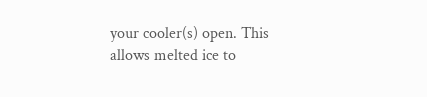your cooler(s) open. This allows melted ice to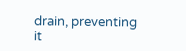drain, preventing it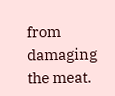from damaging the meat.